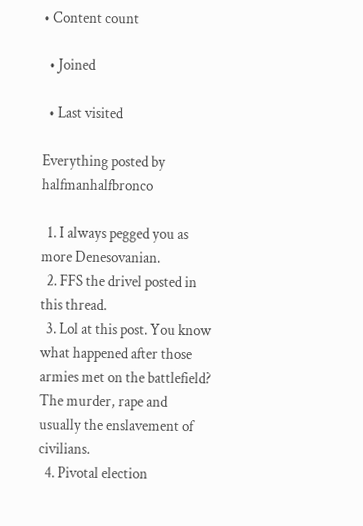• Content count

  • Joined

  • Last visited

Everything posted by halfmanhalfbronco

  1. I always pegged you as more Denesovanian.
  2. FFS the drivel posted in this thread.
  3. Lol at this post. You know what happened after those armies met on the battlefield? The murder, rape and usually the enslavement of civilians.
  4. Pivotal election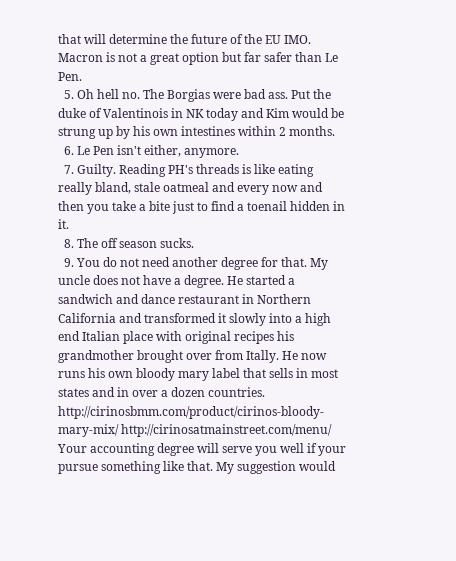that will determine the future of the EU IMO. Macron is not a great option but far safer than Le Pen.
  5. Oh hell no. The Borgias were bad ass. Put the duke of Valentinois in NK today and Kim would be strung up by his own intestines within 2 months.
  6. Le Pen isn't either, anymore.
  7. Guilty. Reading PH's threads is like eating really bland, stale oatmeal and every now and then you take a bite just to find a toenail hidden in it.
  8. The off season sucks.
  9. You do not need another degree for that. My uncle does not have a degree. He started a sandwich and dance restaurant in Northern California and transformed it slowly into a high end Italian place with original recipes his grandmother brought over from Itally. He now runs his own bloody mary label that sells in most states and in over a dozen countries. http://cirinosbmm.com/product/cirinos-bloody-mary-mix/ http://cirinosatmainstreet.com/menu/ Your accounting degree will serve you well if your pursue something like that. My suggestion would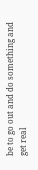be to go out and do something and get real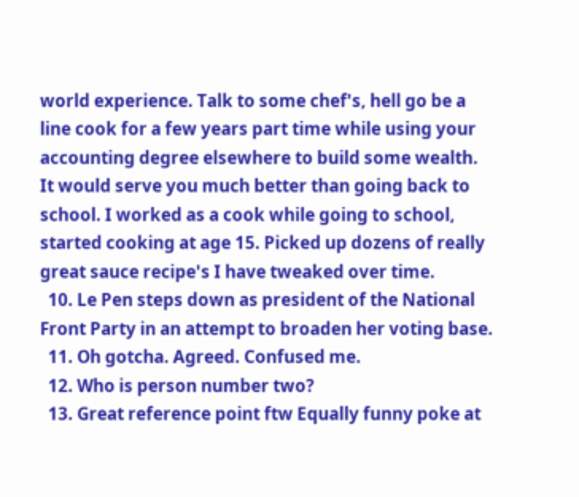world experience. Talk to some chef's, hell go be a line cook for a few years part time while using your accounting degree elsewhere to build some wealth. It would serve you much better than going back to school. I worked as a cook while going to school, started cooking at age 15. Picked up dozens of really great sauce recipe's I have tweaked over time.
  10. Le Pen steps down as president of the National Front Party in an attempt to broaden her voting base.
  11. Oh gotcha. Agreed. Confused me.
  12. Who is person number two?
  13. Great reference point ftw Equally funny poke at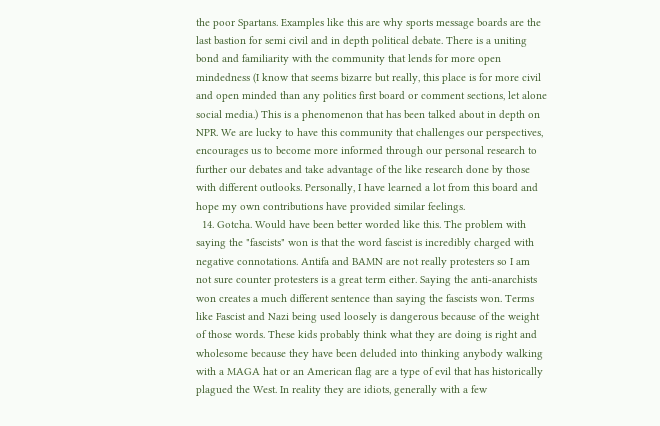the poor Spartans. Examples like this are why sports message boards are the last bastion for semi civil and in depth political debate. There is a uniting bond and familiarity with the community that lends for more open mindedness (I know that seems bizarre but really, this place is for more civil and open minded than any politics first board or comment sections, let alone social media.) This is a phenomenon that has been talked about in depth on NPR. We are lucky to have this community that challenges our perspectives, encourages us to become more informed through our personal research to further our debates and take advantage of the like research done by those with different outlooks. Personally, I have learned a lot from this board and hope my own contributions have provided similar feelings.
  14. Gotcha. Would have been better worded like this. The problem with saying the "fascists" won is that the word fascist is incredibly charged with negative connotations. Antifa and BAMN are not really protesters so I am not sure counter protesters is a great term either. Saying the anti-anarchists won creates a much different sentence than saying the fascists won. Terms like Fascist and Nazi being used loosely is dangerous because of the weight of those words. These kids probably think what they are doing is right and wholesome because they have been deluded into thinking anybody walking with a MAGA hat or an American flag are a type of evil that has historically plagued the West. In reality they are idiots, generally with a few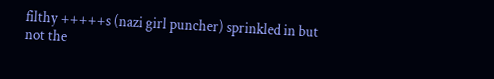filthy +++++s (nazi girl puncher) sprinkled in but not the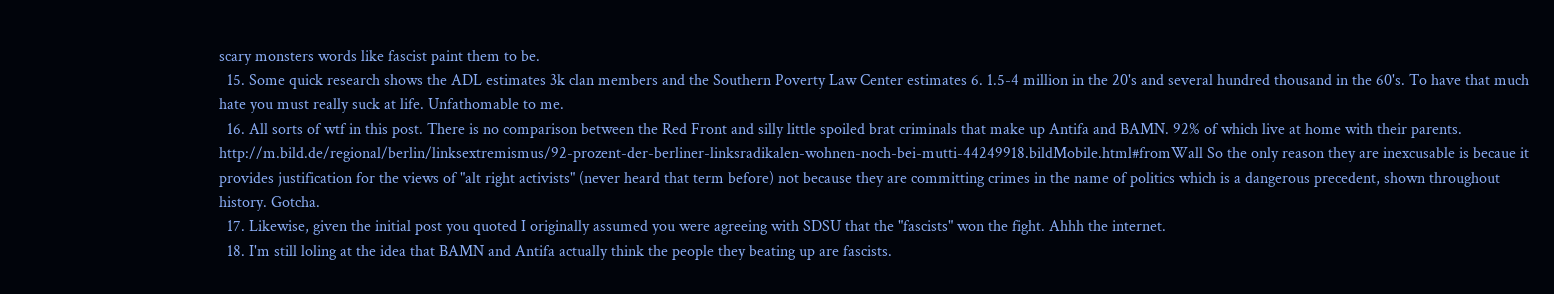scary monsters words like fascist paint them to be.
  15. Some quick research shows the ADL estimates 3k clan members and the Southern Poverty Law Center estimates 6. 1.5-4 million in the 20's and several hundred thousand in the 60's. To have that much hate you must really suck at life. Unfathomable to me.
  16. All sorts of wtf in this post. There is no comparison between the Red Front and silly little spoiled brat criminals that make up Antifa and BAMN. 92% of which live at home with their parents. http://m.bild.de/regional/berlin/linksextremismus/92-prozent-der-berliner-linksradikalen-wohnen-noch-bei-mutti-44249918.bildMobile.html#fromWall So the only reason they are inexcusable is becaue it provides justification for the views of "alt right activists" (never heard that term before) not because they are committing crimes in the name of politics which is a dangerous precedent, shown throughout history. Gotcha.
  17. Likewise, given the initial post you quoted I originally assumed you were agreeing with SDSU that the "fascists" won the fight. Ahhh the internet.
  18. I'm still loling at the idea that BAMN and Antifa actually think the people they beating up are fascists.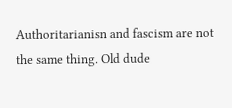Authoritarianisn and fascism are not the same thing. Old dude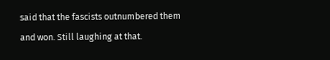said that the fascists outnumbered them and won. Still laughing at that.